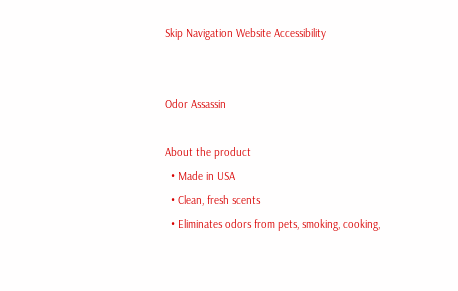Skip Navigation Website Accessibility


Odor Assassin

About the product
  • Made in USA
  • Clean, fresh scents
  • Eliminates odors from pets, smoking, cooking,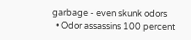garbage - even skunk odors
  • Odor assassins 100 percent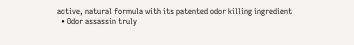active, natural formula with its patented odor killing ingredient
  • Odor assassin truly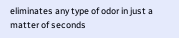eliminates any type of odor in just a matter of seconds